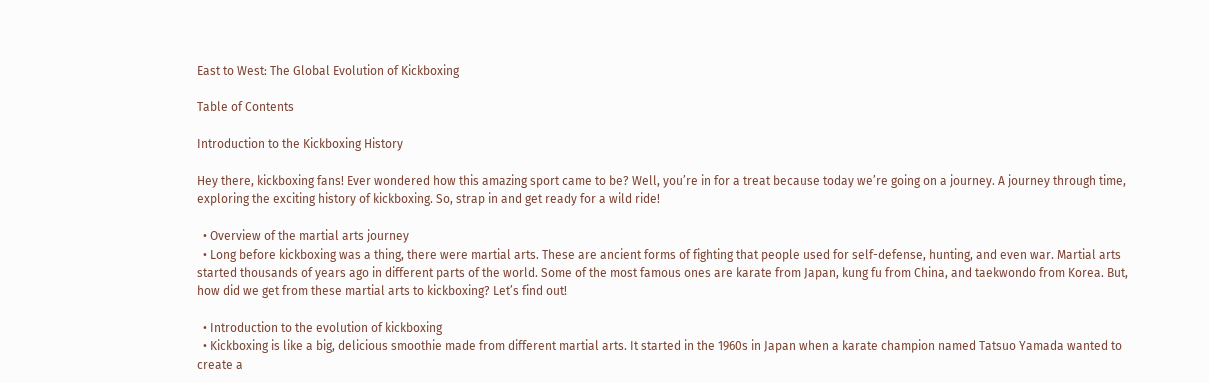East to West: The Global Evolution of Kickboxing

Table of Contents

Introduction to the Kickboxing History

Hey there, kickboxing fans! Ever wondered how this amazing sport came to be? Well, you’re in for a treat because today we’re going on a journey. A journey through time, exploring the exciting history of kickboxing. So, strap in and get ready for a wild ride!

  • Overview of the martial arts journey
  • Long before kickboxing was a thing, there were martial arts. These are ancient forms of fighting that people used for self-defense, hunting, and even war. Martial arts started thousands of years ago in different parts of the world. Some of the most famous ones are karate from Japan, kung fu from China, and taekwondo from Korea. But, how did we get from these martial arts to kickboxing? Let’s find out!

  • Introduction to the evolution of kickboxing
  • Kickboxing is like a big, delicious smoothie made from different martial arts. It started in the 1960s in Japan when a karate champion named Tatsuo Yamada wanted to create a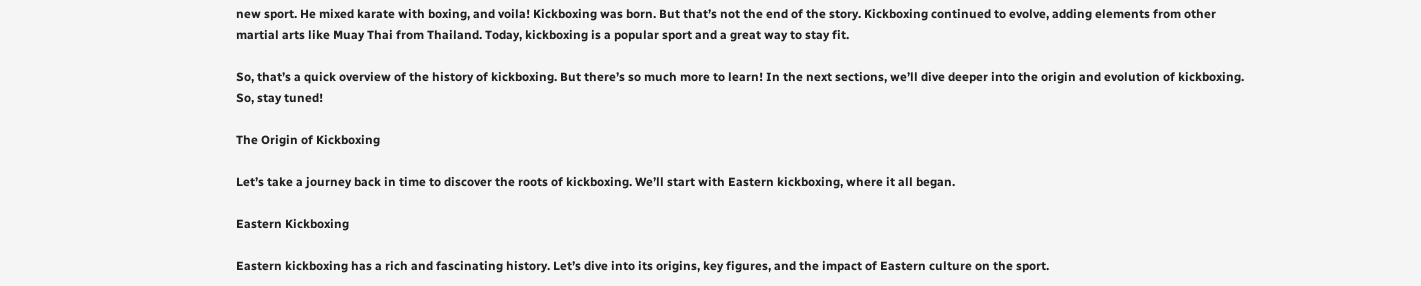new sport. He mixed karate with boxing, and voila! Kickboxing was born. But that’s not the end of the story. Kickboxing continued to evolve, adding elements from other martial arts like Muay Thai from Thailand. Today, kickboxing is a popular sport and a great way to stay fit.

So, that’s a quick overview of the history of kickboxing. But there’s so much more to learn! In the next sections, we’ll dive deeper into the origin and evolution of kickboxing. So, stay tuned!

The Origin of Kickboxing

Let’s take a journey back in time to discover the roots of kickboxing. We’ll start with Eastern kickboxing, where it all began.

Eastern Kickboxing

Eastern kickboxing has a rich and fascinating history. Let’s dive into its origins, key figures, and the impact of Eastern culture on the sport.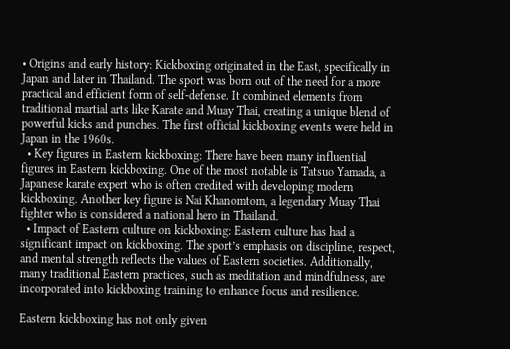• Origins and early history: Kickboxing originated in the East, specifically in Japan and later in Thailand. The sport was born out of the need for a more practical and efficient form of self-defense. It combined elements from traditional martial arts like Karate and Muay Thai, creating a unique blend of powerful kicks and punches. The first official kickboxing events were held in Japan in the 1960s.
  • Key figures in Eastern kickboxing: There have been many influential figures in Eastern kickboxing. One of the most notable is Tatsuo Yamada, a Japanese karate expert who is often credited with developing modern kickboxing. Another key figure is Nai Khanomtom, a legendary Muay Thai fighter who is considered a national hero in Thailand.
  • Impact of Eastern culture on kickboxing: Eastern culture has had a significant impact on kickboxing. The sport’s emphasis on discipline, respect, and mental strength reflects the values of Eastern societies. Additionally, many traditional Eastern practices, such as meditation and mindfulness, are incorporated into kickboxing training to enhance focus and resilience.

Eastern kickboxing has not only given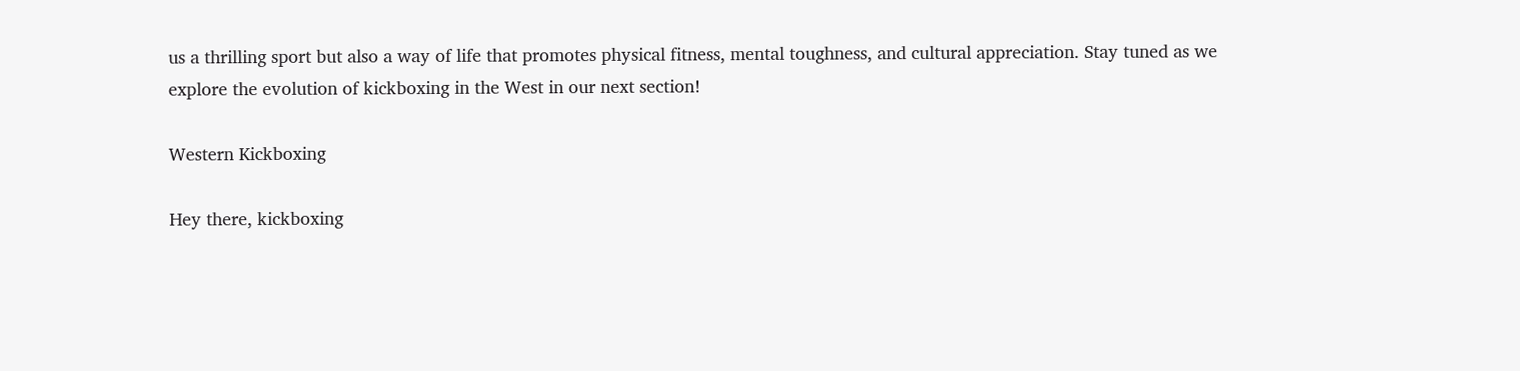us a thrilling sport but also a way of life that promotes physical fitness, mental toughness, and cultural appreciation. Stay tuned as we explore the evolution of kickboxing in the West in our next section!

Western Kickboxing

Hey there, kickboxing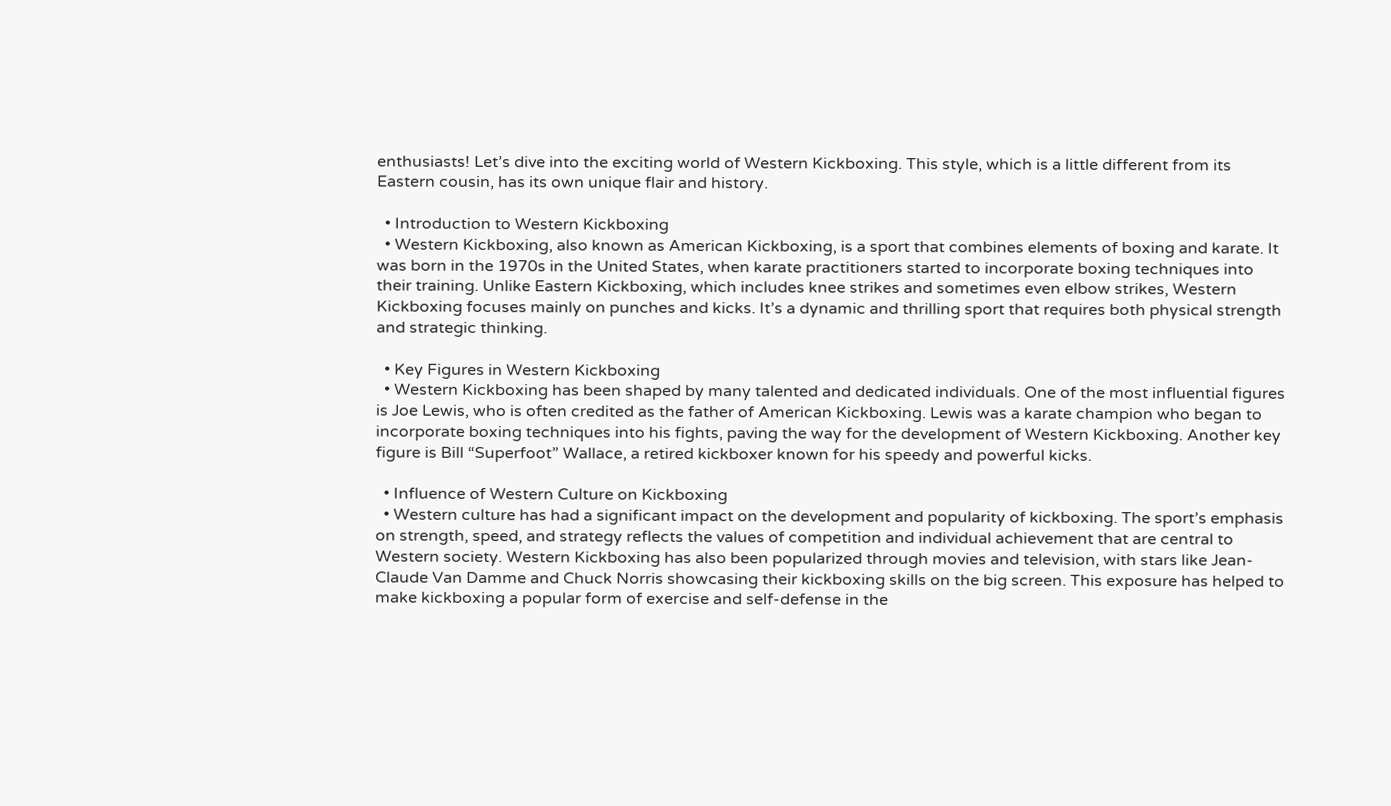enthusiasts! Let’s dive into the exciting world of Western Kickboxing. This style, which is a little different from its Eastern cousin, has its own unique flair and history.

  • Introduction to Western Kickboxing
  • Western Kickboxing, also known as American Kickboxing, is a sport that combines elements of boxing and karate. It was born in the 1970s in the United States, when karate practitioners started to incorporate boxing techniques into their training. Unlike Eastern Kickboxing, which includes knee strikes and sometimes even elbow strikes, Western Kickboxing focuses mainly on punches and kicks. It’s a dynamic and thrilling sport that requires both physical strength and strategic thinking.

  • Key Figures in Western Kickboxing
  • Western Kickboxing has been shaped by many talented and dedicated individuals. One of the most influential figures is Joe Lewis, who is often credited as the father of American Kickboxing. Lewis was a karate champion who began to incorporate boxing techniques into his fights, paving the way for the development of Western Kickboxing. Another key figure is Bill “Superfoot” Wallace, a retired kickboxer known for his speedy and powerful kicks.

  • Influence of Western Culture on Kickboxing
  • Western culture has had a significant impact on the development and popularity of kickboxing. The sport’s emphasis on strength, speed, and strategy reflects the values of competition and individual achievement that are central to Western society. Western Kickboxing has also been popularized through movies and television, with stars like Jean-Claude Van Damme and Chuck Norris showcasing their kickboxing skills on the big screen. This exposure has helped to make kickboxing a popular form of exercise and self-defense in the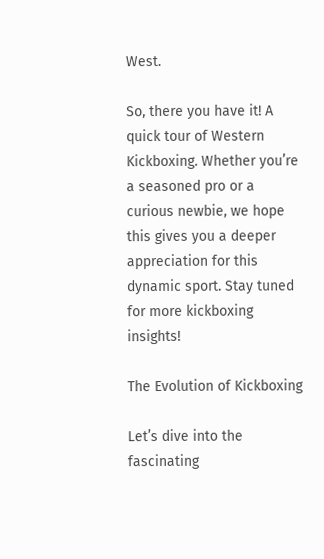West.

So, there you have it! A quick tour of Western Kickboxing. Whether you’re a seasoned pro or a curious newbie, we hope this gives you a deeper appreciation for this dynamic sport. Stay tuned for more kickboxing insights!

The Evolution of Kickboxing

Let’s dive into the fascinating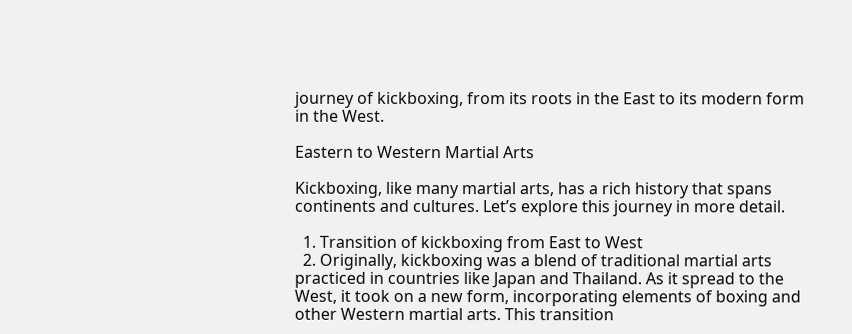journey of kickboxing, from its roots in the East to its modern form in the West.

Eastern to Western Martial Arts

Kickboxing, like many martial arts, has a rich history that spans continents and cultures. Let’s explore this journey in more detail.

  1. Transition of kickboxing from East to West
  2. Originally, kickboxing was a blend of traditional martial arts practiced in countries like Japan and Thailand. As it spread to the West, it took on a new form, incorporating elements of boxing and other Western martial arts. This transition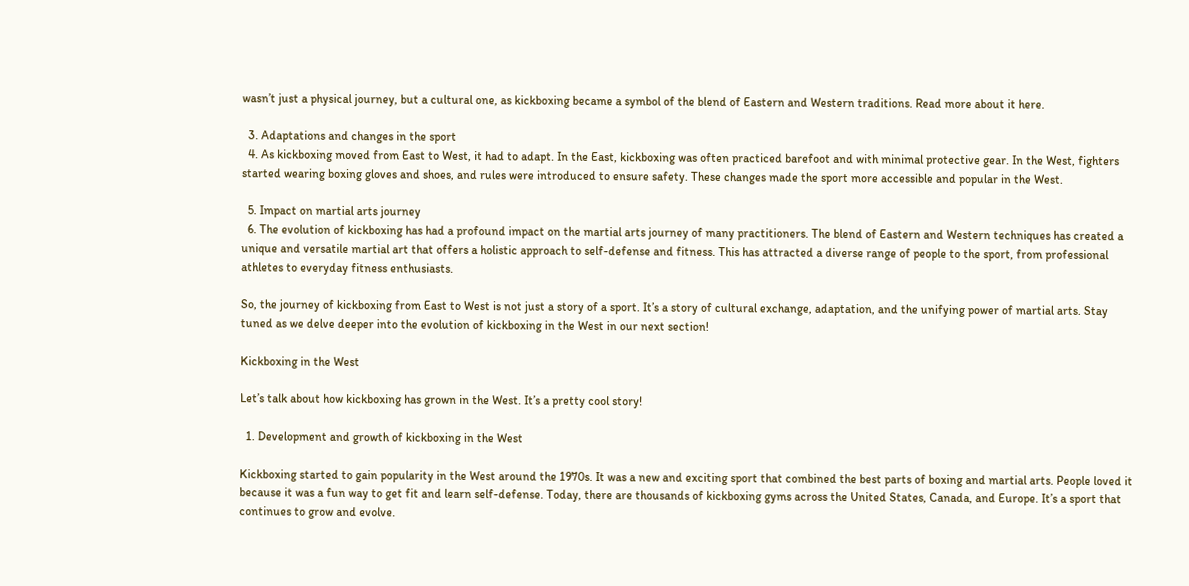wasn’t just a physical journey, but a cultural one, as kickboxing became a symbol of the blend of Eastern and Western traditions. Read more about it here.

  3. Adaptations and changes in the sport
  4. As kickboxing moved from East to West, it had to adapt. In the East, kickboxing was often practiced barefoot and with minimal protective gear. In the West, fighters started wearing boxing gloves and shoes, and rules were introduced to ensure safety. These changes made the sport more accessible and popular in the West.

  5. Impact on martial arts journey
  6. The evolution of kickboxing has had a profound impact on the martial arts journey of many practitioners. The blend of Eastern and Western techniques has created a unique and versatile martial art that offers a holistic approach to self-defense and fitness. This has attracted a diverse range of people to the sport, from professional athletes to everyday fitness enthusiasts.

So, the journey of kickboxing from East to West is not just a story of a sport. It’s a story of cultural exchange, adaptation, and the unifying power of martial arts. Stay tuned as we delve deeper into the evolution of kickboxing in the West in our next section!

Kickboxing in the West

Let’s talk about how kickboxing has grown in the West. It’s a pretty cool story!

  1. Development and growth of kickboxing in the West

Kickboxing started to gain popularity in the West around the 1970s. It was a new and exciting sport that combined the best parts of boxing and martial arts. People loved it because it was a fun way to get fit and learn self-defense. Today, there are thousands of kickboxing gyms across the United States, Canada, and Europe. It’s a sport that continues to grow and evolve.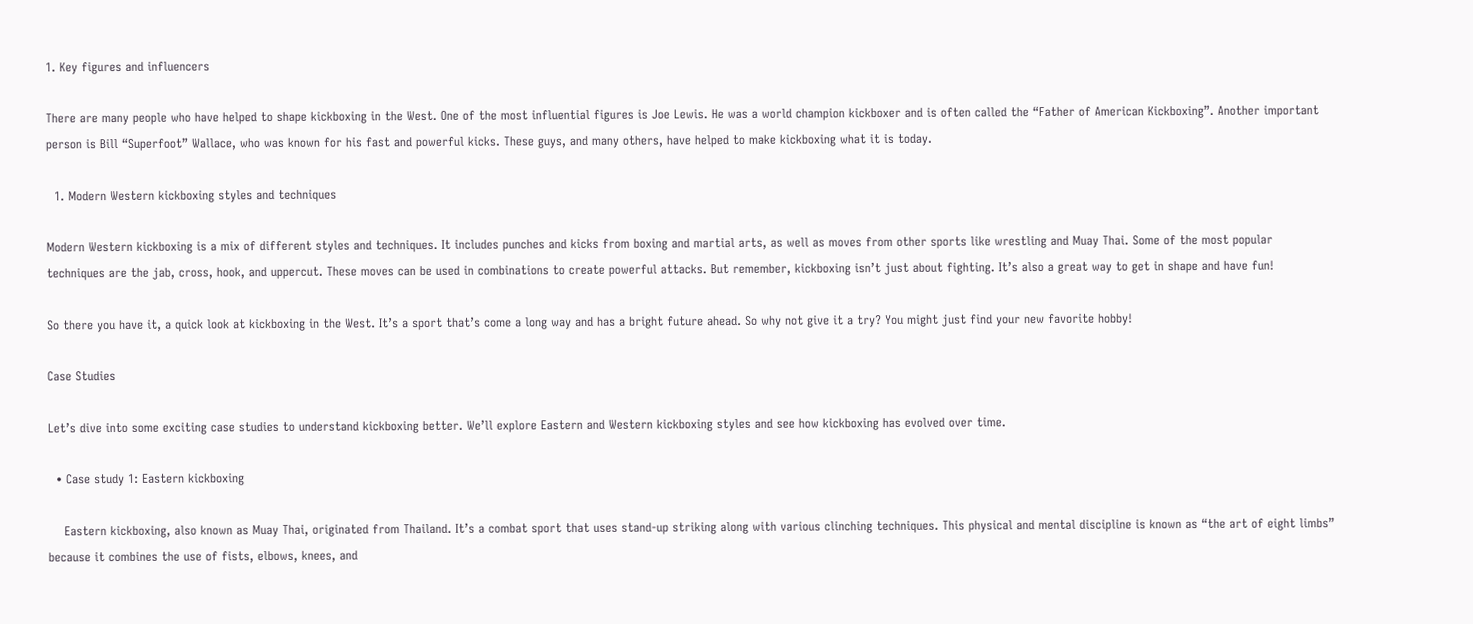1. Key figures and influencers

There are many people who have helped to shape kickboxing in the West. One of the most influential figures is Joe Lewis. He was a world champion kickboxer and is often called the “Father of American Kickboxing”. Another important person is Bill “Superfoot” Wallace, who was known for his fast and powerful kicks. These guys, and many others, have helped to make kickboxing what it is today.

  1. Modern Western kickboxing styles and techniques

Modern Western kickboxing is a mix of different styles and techniques. It includes punches and kicks from boxing and martial arts, as well as moves from other sports like wrestling and Muay Thai. Some of the most popular techniques are the jab, cross, hook, and uppercut. These moves can be used in combinations to create powerful attacks. But remember, kickboxing isn’t just about fighting. It’s also a great way to get in shape and have fun!

So there you have it, a quick look at kickboxing in the West. It’s a sport that’s come a long way and has a bright future ahead. So why not give it a try? You might just find your new favorite hobby!

Case Studies

Let’s dive into some exciting case studies to understand kickboxing better. We’ll explore Eastern and Western kickboxing styles and see how kickboxing has evolved over time.

  • Case study 1: Eastern kickboxing

    Eastern kickboxing, also known as Muay Thai, originated from Thailand. It’s a combat sport that uses stand-up striking along with various clinching techniques. This physical and mental discipline is known as “the art of eight limbs” because it combines the use of fists, elbows, knees, and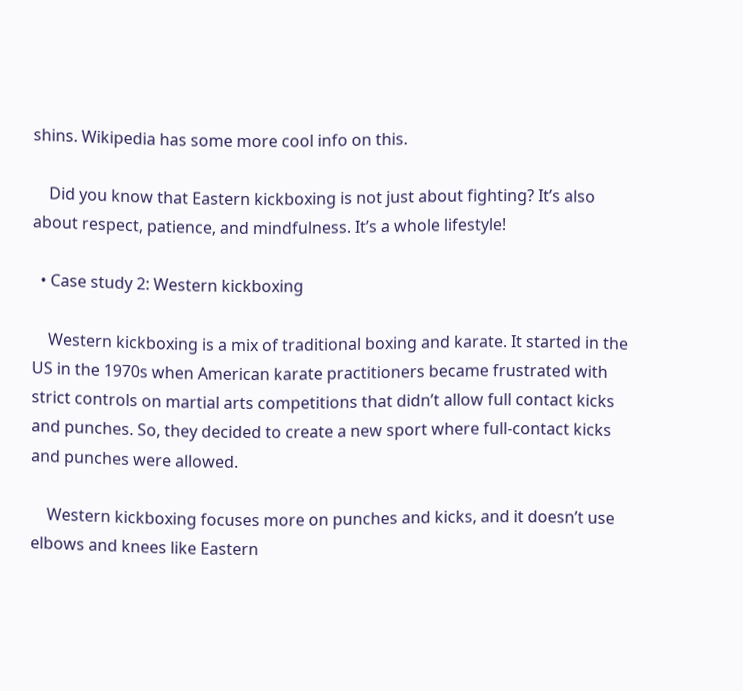shins. Wikipedia has some more cool info on this.

    Did you know that Eastern kickboxing is not just about fighting? It’s also about respect, patience, and mindfulness. It’s a whole lifestyle!

  • Case study 2: Western kickboxing

    Western kickboxing is a mix of traditional boxing and karate. It started in the US in the 1970s when American karate practitioners became frustrated with strict controls on martial arts competitions that didn’t allow full contact kicks and punches. So, they decided to create a new sport where full-contact kicks and punches were allowed.

    Western kickboxing focuses more on punches and kicks, and it doesn’t use elbows and knees like Eastern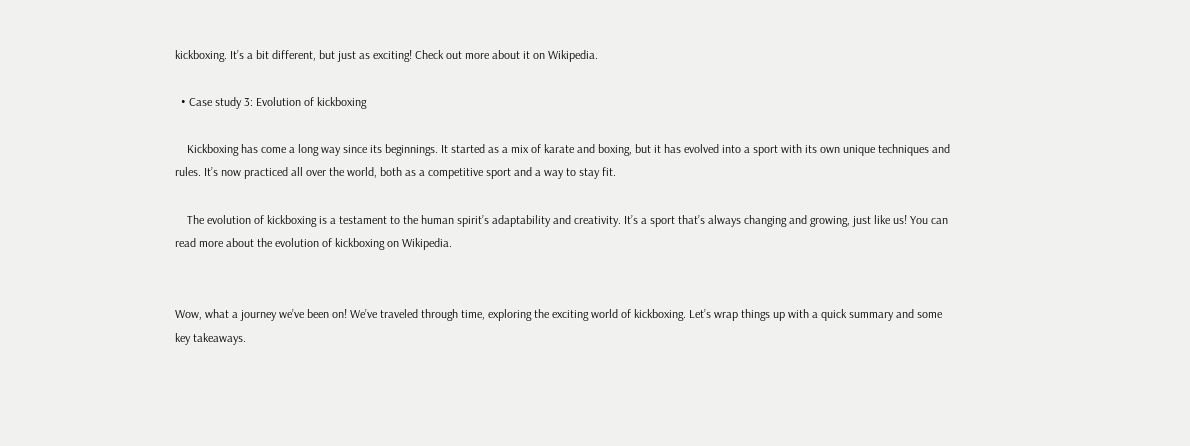kickboxing. It’s a bit different, but just as exciting! Check out more about it on Wikipedia.

  • Case study 3: Evolution of kickboxing

    Kickboxing has come a long way since its beginnings. It started as a mix of karate and boxing, but it has evolved into a sport with its own unique techniques and rules. It’s now practiced all over the world, both as a competitive sport and a way to stay fit.

    The evolution of kickboxing is a testament to the human spirit’s adaptability and creativity. It’s a sport that’s always changing and growing, just like us! You can read more about the evolution of kickboxing on Wikipedia.


Wow, what a journey we’ve been on! We’ve traveled through time, exploring the exciting world of kickboxing. Let’s wrap things up with a quick summary and some key takeaways.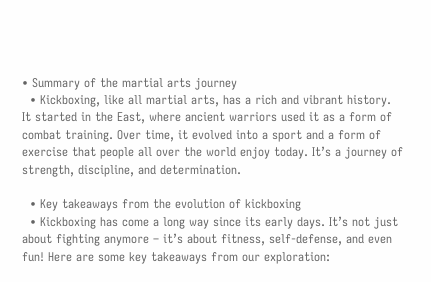• Summary of the martial arts journey
  • Kickboxing, like all martial arts, has a rich and vibrant history. It started in the East, where ancient warriors used it as a form of combat training. Over time, it evolved into a sport and a form of exercise that people all over the world enjoy today. It’s a journey of strength, discipline, and determination.

  • Key takeaways from the evolution of kickboxing
  • Kickboxing has come a long way since its early days. It’s not just about fighting anymore – it’s about fitness, self-defense, and even fun! Here are some key takeaways from our exploration: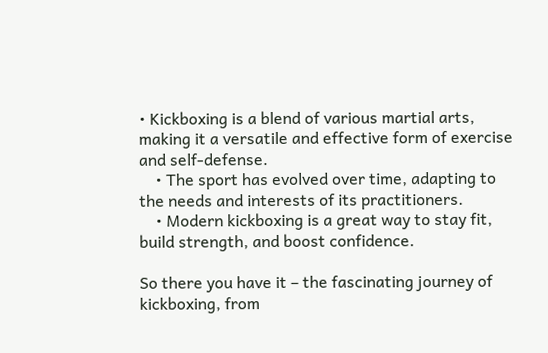• Kickboxing is a blend of various martial arts, making it a versatile and effective form of exercise and self-defense.
    • The sport has evolved over time, adapting to the needs and interests of its practitioners.
    • Modern kickboxing is a great way to stay fit, build strength, and boost confidence.

So there you have it – the fascinating journey of kickboxing, from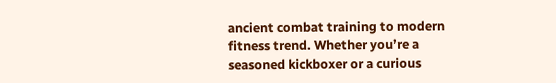ancient combat training to modern fitness trend. Whether you’re a seasoned kickboxer or a curious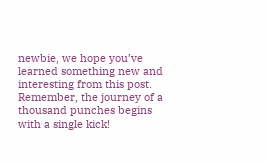newbie, we hope you’ve learned something new and interesting from this post. Remember, the journey of a thousand punches begins with a single kick!